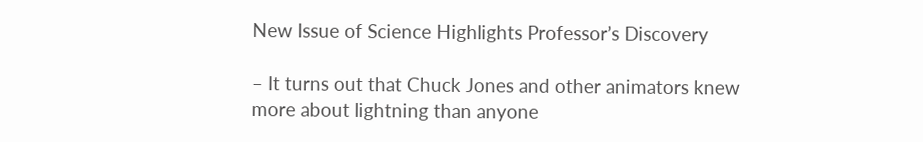New Issue of Science Highlights Professor’s Discovery

– It turns out that Chuck Jones and other animators knew more about lightning than anyone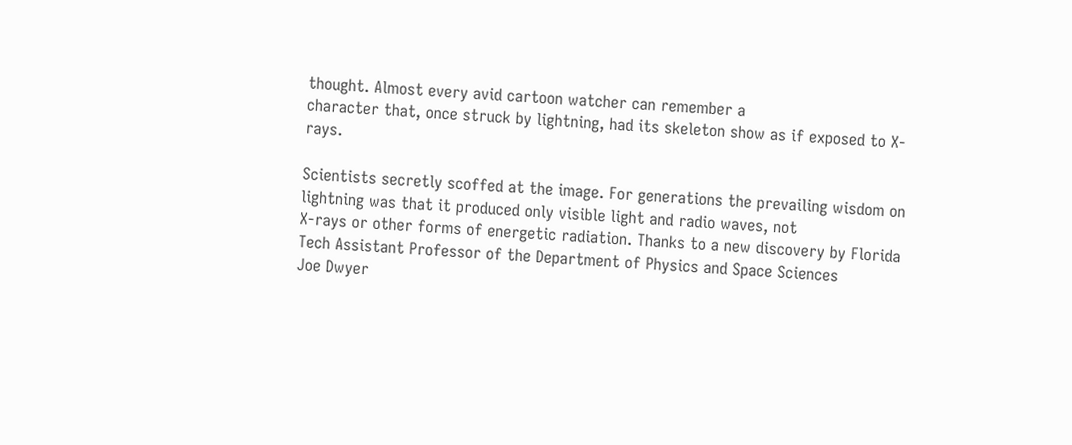thought. Almost every avid cartoon watcher can remember a
character that, once struck by lightning, had its skeleton show as if exposed to X-rays.

Scientists secretly scoffed at the image. For generations the prevailing wisdom on lightning was that it produced only visible light and radio waves, not
X-rays or other forms of energetic radiation. Thanks to a new discovery by Florida Tech Assistant Professor of the Department of Physics and Space Sciences
Joe Dwyer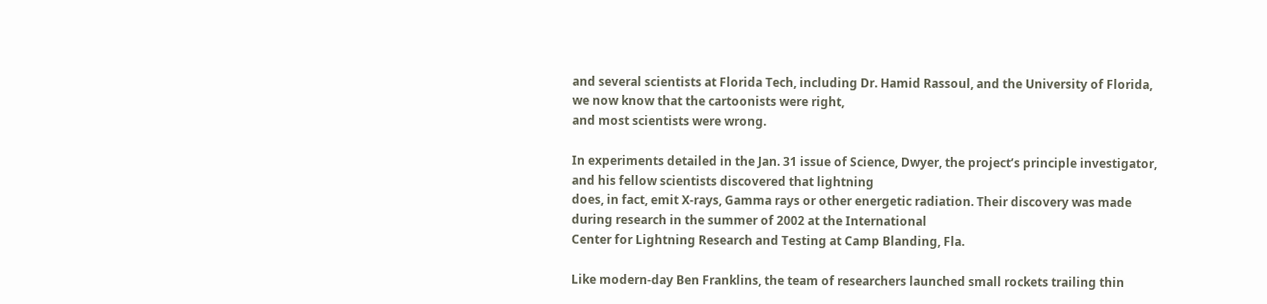and several scientists at Florida Tech, including Dr. Hamid Rassoul, and the University of Florida, we now know that the cartoonists were right,
and most scientists were wrong.

In experiments detailed in the Jan. 31 issue of Science, Dwyer, the project’s principle investigator, and his fellow scientists discovered that lightning
does, in fact, emit X-rays, Gamma rays or other energetic radiation. Their discovery was made during research in the summer of 2002 at the International
Center for Lightning Research and Testing at Camp Blanding, Fla.

Like modern-day Ben Franklins, the team of researchers launched small rockets trailing thin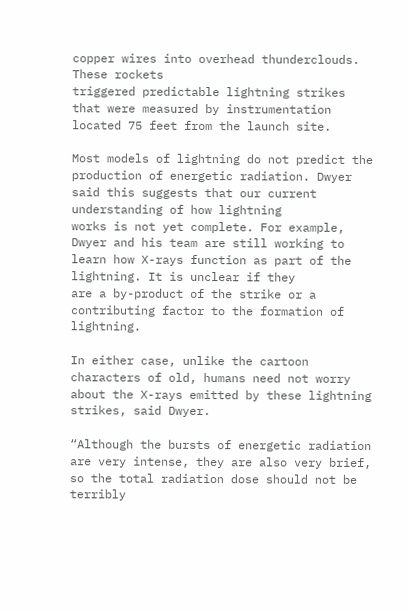copper wires into overhead thunderclouds. These rockets
triggered predictable lightning strikes that were measured by instrumentation located 75 feet from the launch site.

Most models of lightning do not predict the production of energetic radiation. Dwyer said this suggests that our current understanding of how lightning
works is not yet complete. For example, Dwyer and his team are still working to learn how X-rays function as part of the lightning. It is unclear if they
are a by-product of the strike or a contributing factor to the formation of lightning.

In either case, unlike the cartoon characters of old, humans need not worry about the X-rays emitted by these lightning strikes, said Dwyer.

“Although the bursts of energetic radiation are very intense, they are also very brief, so the total radiation dose should not be terribly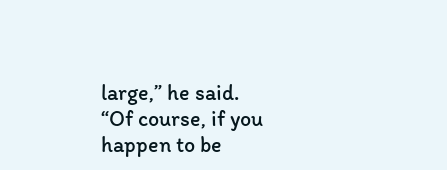large,” he said.
“Of course, if you happen to be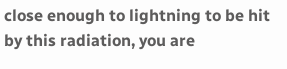close enough to lightning to be hit by this radiation, you are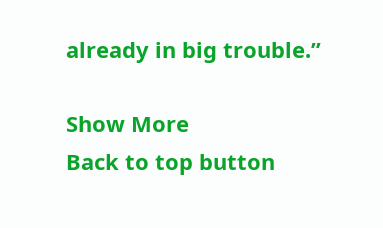already in big trouble.”

Show More
Back to top button